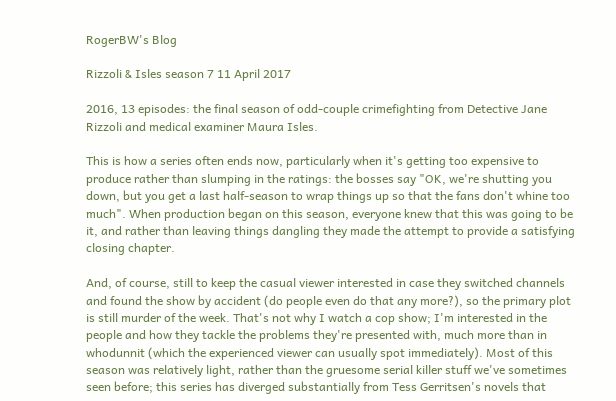RogerBW's Blog

Rizzoli & Isles season 7 11 April 2017

2016, 13 episodes: the final season of odd-couple crimefighting from Detective Jane Rizzoli and medical examiner Maura Isles.

This is how a series often ends now, particularly when it's getting too expensive to produce rather than slumping in the ratings: the bosses say "OK, we're shutting you down, but you get a last half-season to wrap things up so that the fans don't whine too much". When production began on this season, everyone knew that this was going to be it, and rather than leaving things dangling they made the attempt to provide a satisfying closing chapter.

And, of course, still to keep the casual viewer interested in case they switched channels and found the show by accident (do people even do that any more?), so the primary plot is still murder of the week. That's not why I watch a cop show; I'm interested in the people and how they tackle the problems they're presented with, much more than in whodunnit (which the experienced viewer can usually spot immediately). Most of this season was relatively light, rather than the gruesome serial killer stuff we've sometimes seen before; this series has diverged substantially from Tess Gerritsen's novels that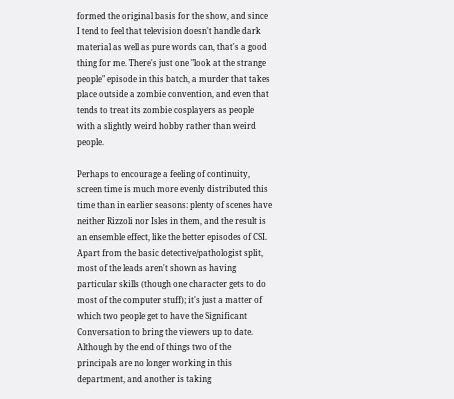formed the original basis for the show, and since I tend to feel that television doesn't handle dark material as well as pure words can, that's a good thing for me. There's just one "look at the strange people" episode in this batch, a murder that takes place outside a zombie convention, and even that tends to treat its zombie cosplayers as people with a slightly weird hobby rather than weird people.

Perhaps to encourage a feeling of continuity, screen time is much more evenly distributed this time than in earlier seasons: plenty of scenes have neither Rizzoli nor Isles in them, and the result is an ensemble effect, like the better episodes of CSI. Apart from the basic detective/pathologist split, most of the leads aren't shown as having particular skills (though one character gets to do most of the computer stuff); it's just a matter of which two people get to have the Significant Conversation to bring the viewers up to date. Although by the end of things two of the principals are no longer working in this department, and another is taking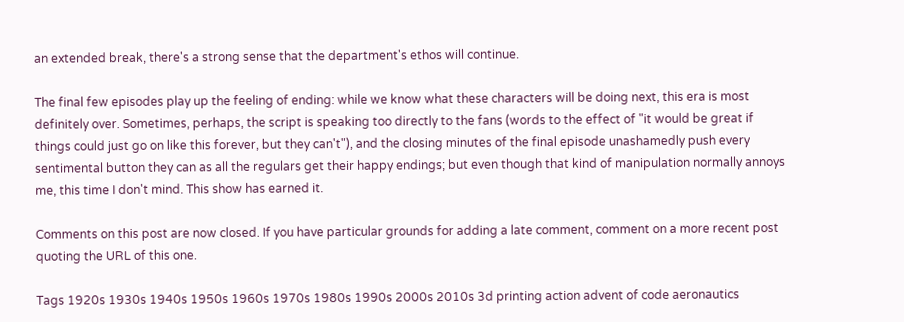an extended break, there's a strong sense that the department's ethos will continue.

The final few episodes play up the feeling of ending: while we know what these characters will be doing next, this era is most definitely over. Sometimes, perhaps, the script is speaking too directly to the fans (words to the effect of "it would be great if things could just go on like this forever, but they can't"), and the closing minutes of the final episode unashamedly push every sentimental button they can as all the regulars get their happy endings; but even though that kind of manipulation normally annoys me, this time I don't mind. This show has earned it.

Comments on this post are now closed. If you have particular grounds for adding a late comment, comment on a more recent post quoting the URL of this one.

Tags 1920s 1930s 1940s 1950s 1960s 1970s 1980s 1990s 2000s 2010s 3d printing action advent of code aeronautics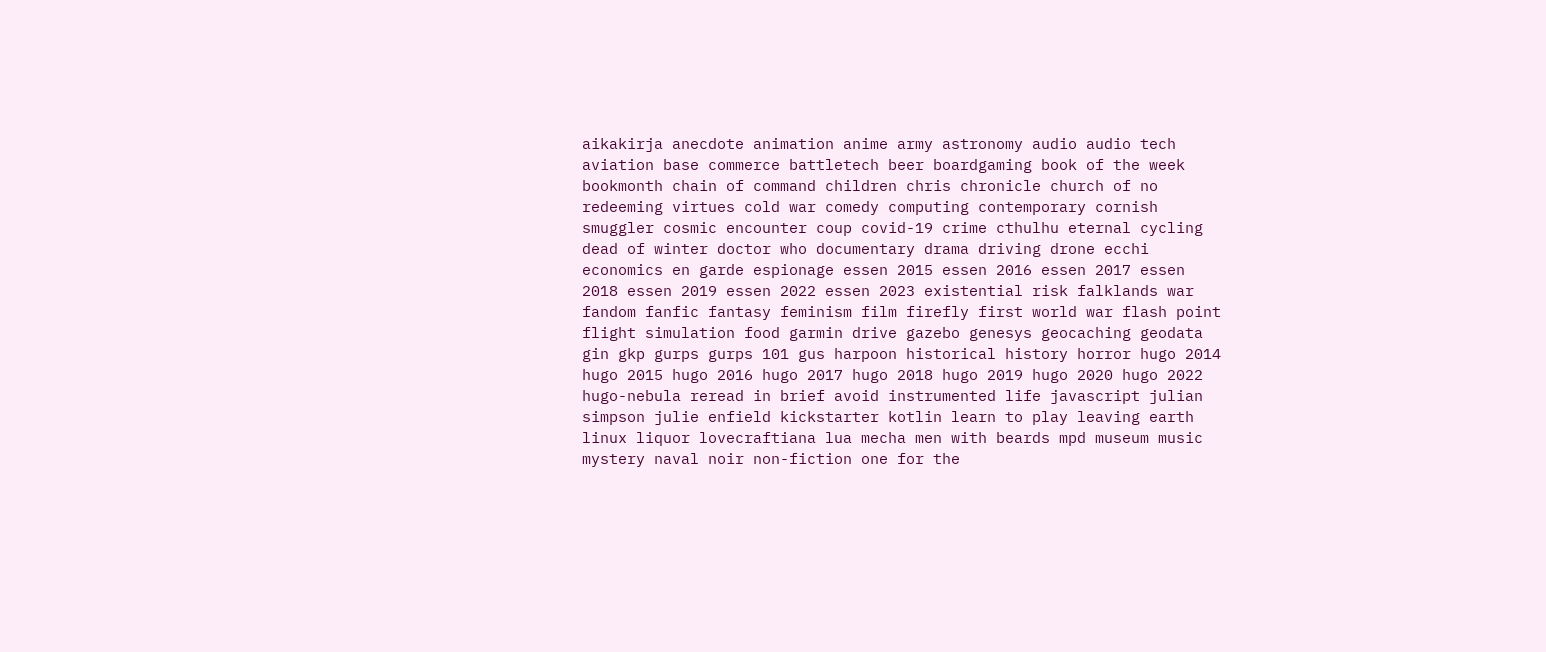aikakirja anecdote animation anime army astronomy audio audio tech aviation base commerce battletech beer boardgaming book of the week bookmonth chain of command children chris chronicle church of no redeeming virtues cold war comedy computing contemporary cornish smuggler cosmic encounter coup covid-19 crime cthulhu eternal cycling dead of winter doctor who documentary drama driving drone ecchi economics en garde espionage essen 2015 essen 2016 essen 2017 essen 2018 essen 2019 essen 2022 essen 2023 existential risk falklands war fandom fanfic fantasy feminism film firefly first world war flash point flight simulation food garmin drive gazebo genesys geocaching geodata gin gkp gurps gurps 101 gus harpoon historical history horror hugo 2014 hugo 2015 hugo 2016 hugo 2017 hugo 2018 hugo 2019 hugo 2020 hugo 2022 hugo-nebula reread in brief avoid instrumented life javascript julian simpson julie enfield kickstarter kotlin learn to play leaving earth linux liquor lovecraftiana lua mecha men with beards mpd museum music mystery naval noir non-fiction one for the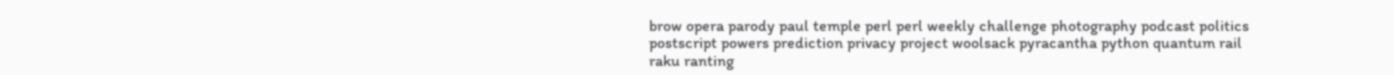brow opera parody paul temple perl perl weekly challenge photography podcast politics postscript powers prediction privacy project woolsack pyracantha python quantum rail raku ranting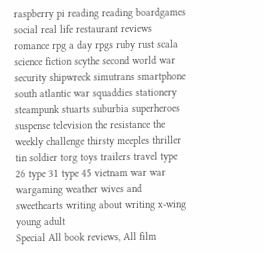raspberry pi reading reading boardgames social real life restaurant reviews romance rpg a day rpgs ruby rust scala science fiction scythe second world war security shipwreck simutrans smartphone south atlantic war squaddies stationery steampunk stuarts suburbia superheroes suspense television the resistance the weekly challenge thirsty meeples thriller tin soldier torg toys trailers travel type 26 type 31 type 45 vietnam war war wargaming weather wives and sweethearts writing about writing x-wing young adult
Special All book reviews, All film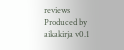reviews
Produced by aikakirja v0.1